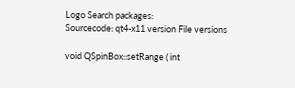Logo Search packages:
Sourcecode: qt4-x11 version File versions

void QSpinBox::setRange ( int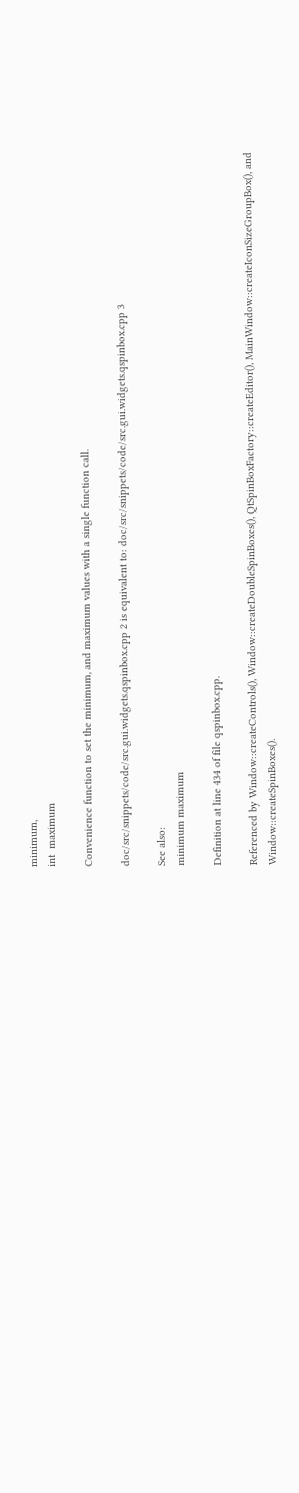minimum,
int  maximum

Convenience function to set the minimum, and maximum values with a single function call.

doc/src/snippets/code/src.gui.widgets.qspinbox.cpp 2 is equivalent to: doc/src/snippets/code/src.gui.widgets.qspinbox.cpp 3

See also:
minimum maximum

Definition at line 434 of file qspinbox.cpp.

Referenced by Window::createControls(), Window::createDoubleSpinBoxes(), QtSpinBoxFactory::createEditor(), MainWindow::createIconSizeGroupBox(), and Window::createSpinBoxes().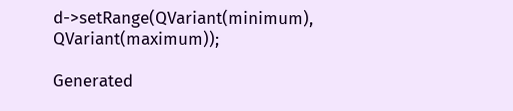d->setRange(QVariant(minimum), QVariant(maximum));

Generated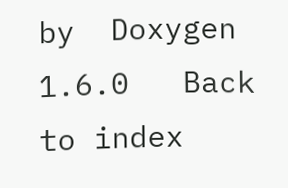by  Doxygen 1.6.0   Back to index